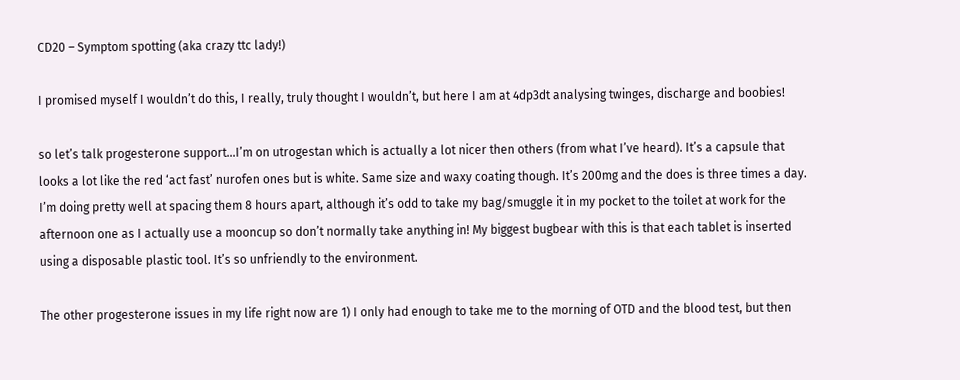CD20 – Symptom spotting (aka crazy ttc lady!)

I promised myself I wouldn’t do this, I really, truly thought I wouldn’t, but here I am at 4dp3dt analysing twinges, discharge and boobies!

so let’s talk progesterone support…I’m on utrogestan which is actually a lot nicer then others (from what I’ve heard). It’s a capsule that looks a lot like the red ‘act fast’ nurofen ones but is white. Same size and waxy coating though. It’s 200mg and the does is three times a day. I’m doing pretty well at spacing them 8 hours apart, although it’s odd to take my bag/smuggle it in my pocket to the toilet at work for the afternoon one as I actually use a mooncup so don’t normally take anything in! My biggest bugbear with this is that each tablet is inserted using a disposable plastic tool. It’s so unfriendly to the environment.

The other progesterone issues in my life right now are 1) I only had enough to take me to the morning of OTD and the blood test, but then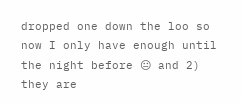dropped one down the loo so now I only have enough until the night before 😐 and 2) they are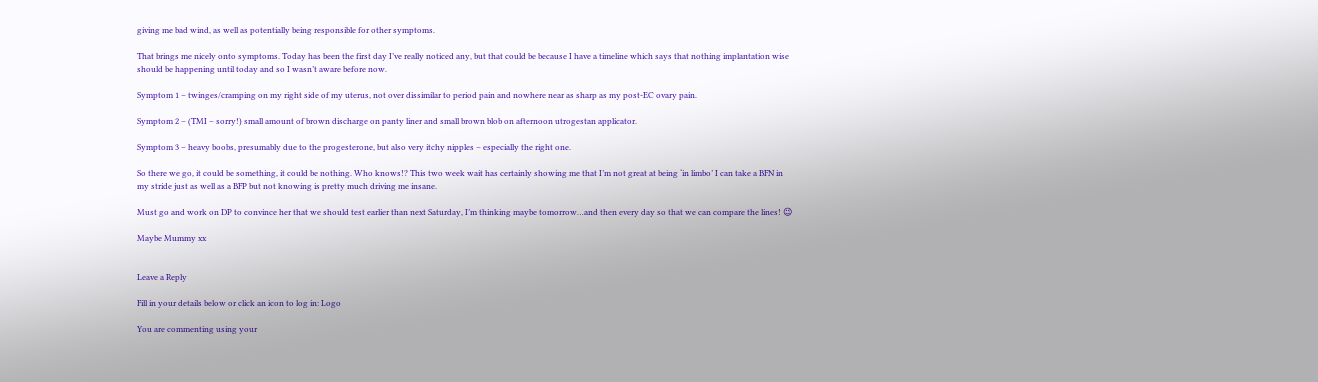giving me bad wind, as well as potentially being responsible for other symptoms.

That brings me nicely onto symptoms. Today has been the first day I’ve really noticed any, but that could be because I have a timeline which says that nothing implantation wise should be happening until today and so I wasn’t aware before now.

Symptom 1 – twinges/cramping on my right side of my uterus, not over dissimilar to period pain and nowhere near as sharp as my post-EC ovary pain.

Symptom 2 – (TMI – sorry!) small amount of brown discharge on panty liner and small brown blob on afternoon utrogestan applicator.

Symptom 3 – heavy boobs, presumably due to the progesterone, but also very itchy nipples – especially the right one.

So there we go, it could be something, it could be nothing. Who knows!? This two week wait has certainly showing me that I’m not great at being ‘in limbo’ I can take a BFN in my stride just as well as a BFP but not knowing is pretty much driving me insane.

Must go and work on DP to convince her that we should test earlier than next Saturday, I’m thinking maybe tomorrow…and then every day so that we can compare the lines! 😉

Maybe Mummy xx


Leave a Reply

Fill in your details below or click an icon to log in: Logo

You are commenting using your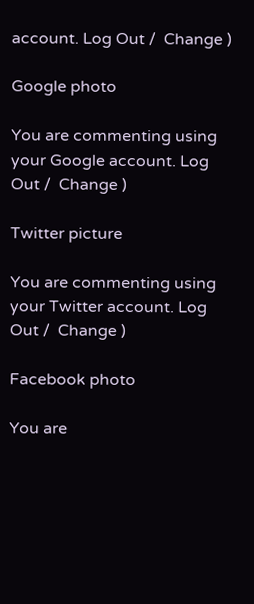account. Log Out /  Change )

Google photo

You are commenting using your Google account. Log Out /  Change )

Twitter picture

You are commenting using your Twitter account. Log Out /  Change )

Facebook photo

You are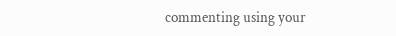commenting using your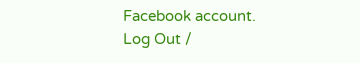Facebook account. Log Out /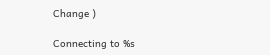Change )

Connecting to %s